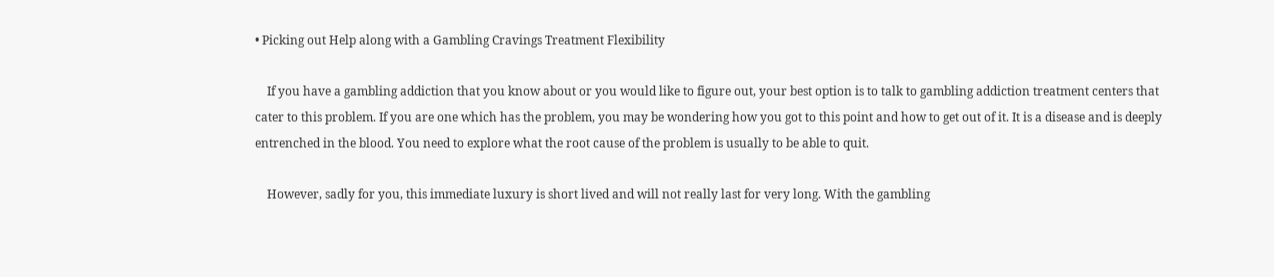• Picking out Help along with a Gambling Cravings Treatment Flexibility

    If you have a gambling addiction that you know about or you would like to figure out, your best option is to talk to gambling addiction treatment centers that cater to this problem. If you are one which has the problem, you may be wondering how you got to this point and how to get out of it. It is a disease and is deeply entrenched in the blood. You need to explore what the root cause of the problem is usually to be able to quit.

    However, sadly for you, this immediate luxury is short lived and will not really last for very long. With the gambling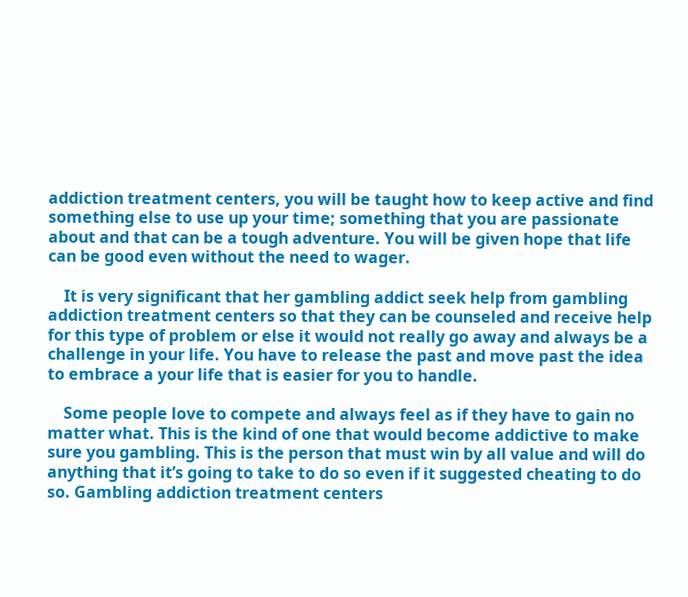addiction treatment centers, you will be taught how to keep active and find something else to use up your time; something that you are passionate about and that can be a tough adventure. You will be given hope that life can be good even without the need to wager.

    It is very significant that her gambling addict seek help from gambling addiction treatment centers so that they can be counseled and receive help for this type of problem or else it would not really go away and always be a challenge in your life. You have to release the past and move past the idea to embrace a your life that is easier for you to handle.

    Some people love to compete and always feel as if they have to gain no matter what. This is the kind of one that would become addictive to make sure you gambling. This is the person that must win by all value and will do anything that it’s going to take to do so even if it suggested cheating to do so. Gambling addiction treatment centers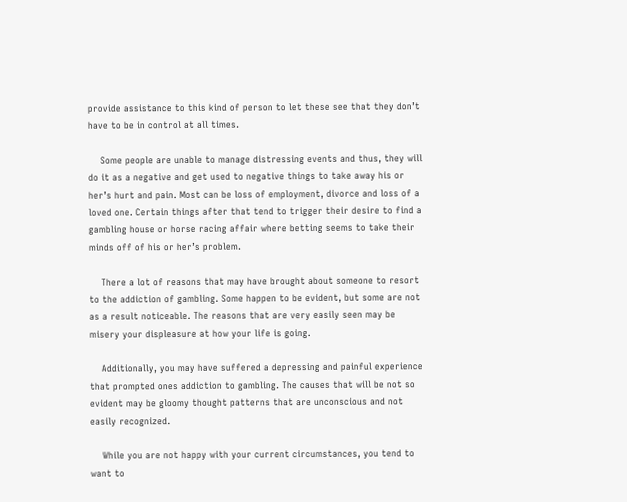provide assistance to this kind of person to let these see that they don’t have to be in control at all times.

    Some people are unable to manage distressing events and thus, they will do it as a negative and get used to negative things to take away his or her’s hurt and pain. Most can be loss of employment, divorce and loss of a loved one. Certain things after that tend to trigger their desire to find a gambling house or horse racing affair where betting seems to take their minds off of his or her’s problem.

    There a lot of reasons that may have brought about someone to resort to the addiction of gambling. Some happen to be evident, but some are not as a result noticeable. The reasons that are very easily seen may be misery your displeasure at how your life is going.

    Additionally, you may have suffered a depressing and painful experience that prompted ones addiction to gambling. The causes that will be not so evident may be gloomy thought patterns that are unconscious and not easily recognized.

    While you are not happy with your current circumstances, you tend to want to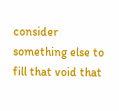consider something else to fill that void that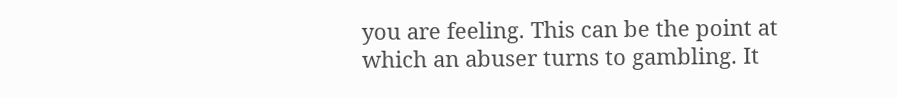you are feeling. This can be the point at which an abuser turns to gambling. It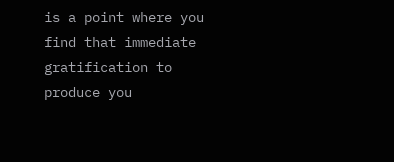is a point where you find that immediate gratification to produce you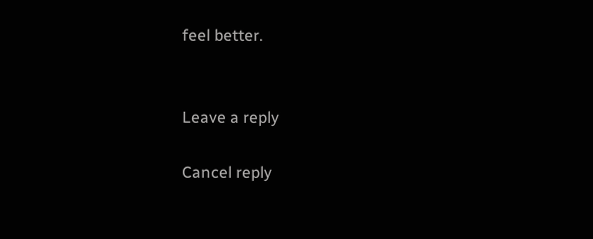feel better.


Leave a reply

Cancel reply